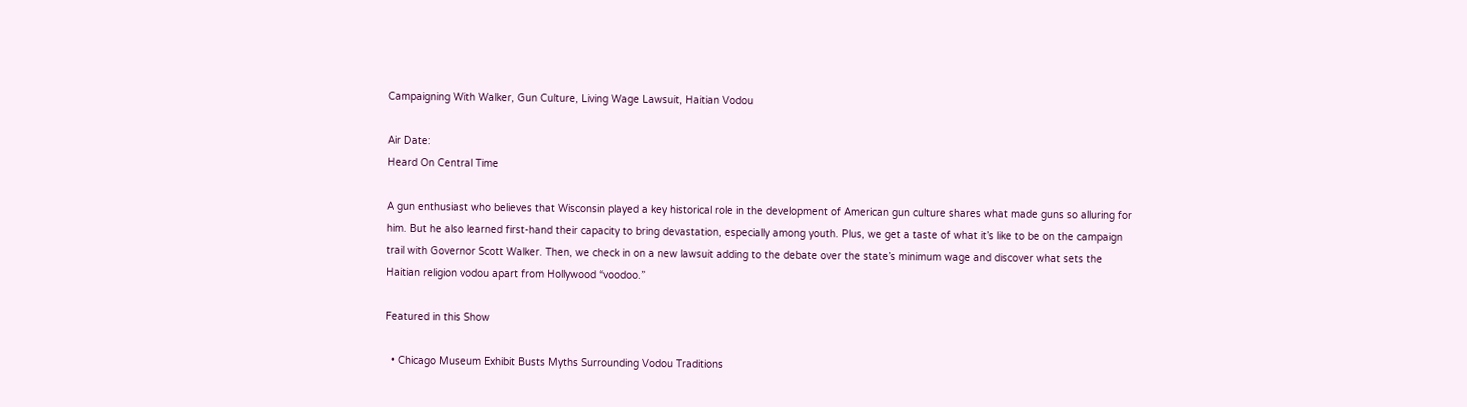Campaigning With Walker, Gun Culture, Living Wage Lawsuit, Haitian Vodou

Air Date:
Heard On Central Time

A gun enthusiast who believes that Wisconsin played a key historical role in the development of American gun culture shares what made guns so alluring for him. But he also learned first-hand their capacity to bring devastation, especially among youth. Plus, we get a taste of what it’s like to be on the campaign trail with Governor Scott Walker. Then, we check in on a new lawsuit adding to the debate over the state’s minimum wage and discover what sets the Haitian religion vodou apart from Hollywood “voodoo.”

Featured in this Show

  • Chicago Museum Exhibit Busts Myths Surrounding Vodou Traditions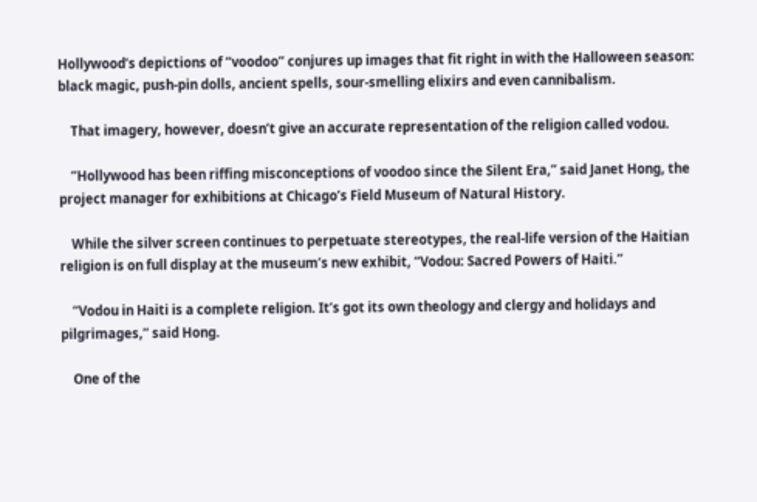Hollywood’s depictions of “voodoo” conjures up images that fit right in with the Halloween season: black magic, push-pin dolls, ancient spells, sour-smelling elixirs and even cannibalism.

    That imagery, however, doesn’t give an accurate representation of the religion called vodou.

    “Hollywood has been riffing misconceptions of voodoo since the Silent Era,” said Janet Hong, the project manager for exhibitions at Chicago’s Field Museum of Natural History.

    While the silver screen continues to perpetuate stereotypes, the real-life version of the Haitian religion is on full display at the museum’s new exhibit, “Vodou: Sacred Powers of Haiti.”

    “Vodou in Haiti is a complete religion. It’s got its own theology and clergy and holidays and pilgrimages,” said Hong.

    One of the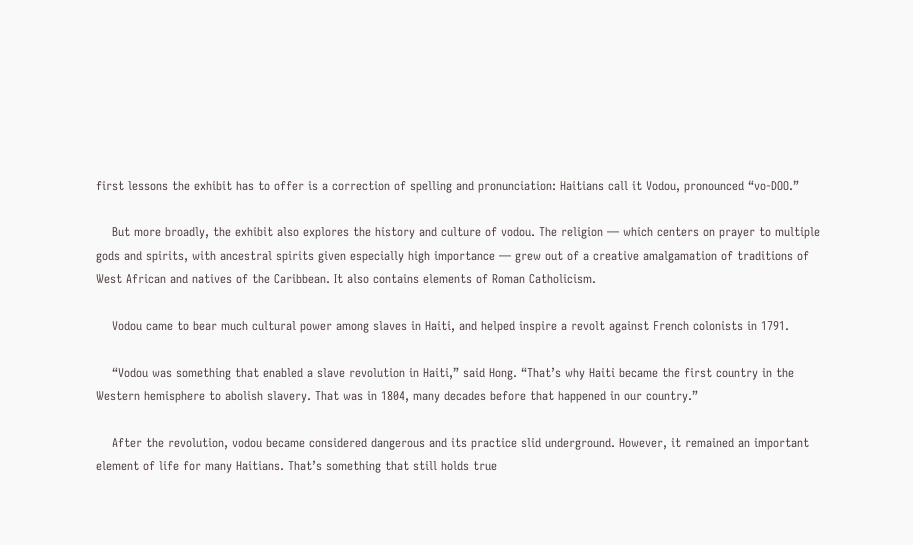first lessons the exhibit has to offer is a correction of spelling and pronunciation: Haitians call it Vodou, pronounced “vo-DOO.”

    But more broadly, the exhibit also explores the history and culture of vodou. The religion — which centers on prayer to multiple gods and spirits, with ancestral spirits given especially high importance — grew out of a creative amalgamation of traditions of West African and natives of the Caribbean. It also contains elements of Roman Catholicism.

    Vodou came to bear much cultural power among slaves in Haiti, and helped inspire a revolt against French colonists in 1791.

    “Vodou was something that enabled a slave revolution in Haiti,” said Hong. “That’s why Haiti became the first country in the Western hemisphere to abolish slavery. That was in 1804, many decades before that happened in our country.”

    After the revolution, vodou became considered dangerous and its practice slid underground. However, it remained an important element of life for many Haitians. That’s something that still holds true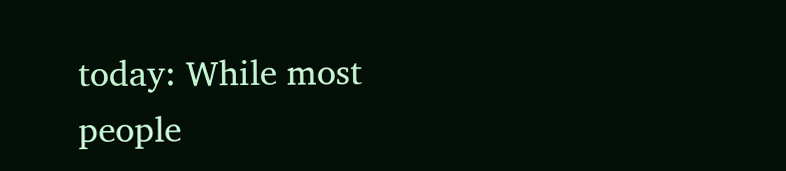today: While most people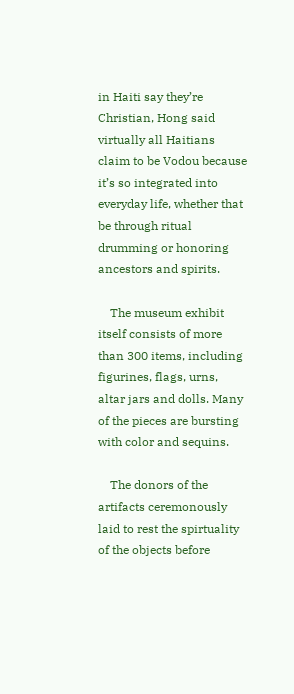in Haiti say they’re Christian, Hong said virtually all Haitians claim to be Vodou because it’s so integrated into everyday life, whether that be through ritual drumming or honoring ancestors and spirits.

    The museum exhibit itself consists of more than 300 items, including figurines, flags, urns, altar jars and dolls. Many of the pieces are bursting with color and sequins.

    The donors of the artifacts ceremonously laid to rest the spirtuality of the objects before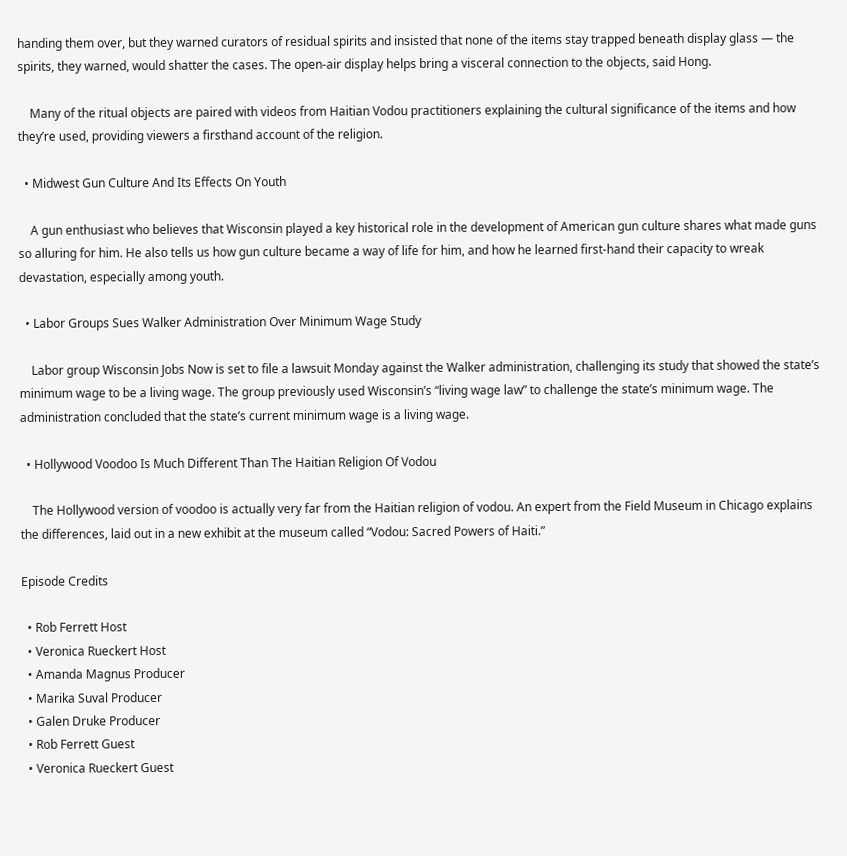handing them over, but they warned curators of residual spirits and insisted that none of the items stay trapped beneath display glass — the spirits, they warned, would shatter the cases. The open-air display helps bring a visceral connection to the objects, said Hong.

    Many of the ritual objects are paired with videos from Haitian Vodou practitioners explaining the cultural significance of the items and how they’re used, providing viewers a firsthand account of the religion.

  • Midwest Gun Culture And Its Effects On Youth

    A gun enthusiast who believes that Wisconsin played a key historical role in the development of American gun culture shares what made guns so alluring for him. He also tells us how gun culture became a way of life for him, and how he learned first-hand their capacity to wreak devastation, especially among youth.

  • Labor Groups Sues Walker Administration Over Minimum Wage Study

    Labor group Wisconsin Jobs Now is set to file a lawsuit Monday against the Walker administration, challenging its study that showed the state’s minimum wage to be a living wage. The group previously used Wisconsin’s “living wage law” to challenge the state’s minimum wage. The administration concluded that the state’s current minimum wage is a living wage.

  • Hollywood Voodoo Is Much Different Than The Haitian Religion Of Vodou

    The Hollywood version of voodoo is actually very far from the Haitian religion of vodou. An expert from the Field Museum in Chicago explains the differences, laid out in a new exhibit at the museum called “Vodou: Sacred Powers of Haiti.”

Episode Credits

  • Rob Ferrett Host
  • Veronica Rueckert Host
  • Amanda Magnus Producer
  • Marika Suval Producer
  • Galen Druke Producer
  • Rob Ferrett Guest
  • Veronica Rueckert Guest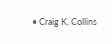• Craig K. Collins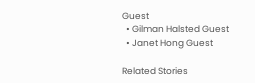Guest
  • Gilman Halsted Guest
  • Janet Hong Guest

Related Stories